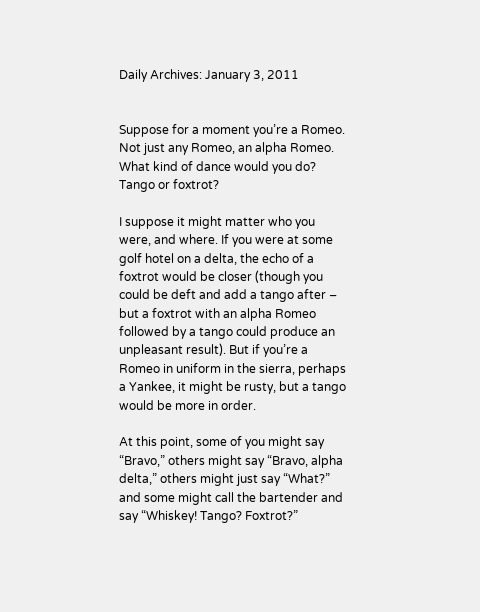Daily Archives: January 3, 2011


Suppose for a moment you’re a Romeo. Not just any Romeo, an alpha Romeo. What kind of dance would you do? Tango or foxtrot?

I suppose it might matter who you were, and where. If you were at some golf hotel on a delta, the echo of a foxtrot would be closer (though you could be deft and add a tango after – but a foxtrot with an alpha Romeo followed by a tango could produce an unpleasant result). But if you’re a Romeo in uniform in the sierra, perhaps a Yankee, it might be rusty, but a tango would be more in order.

At this point, some of you might say “Bravo,” others might say “Bravo, alpha delta,” others might just say “What?” and some might call the bartender and say “Whiskey! Tango? Foxtrot?”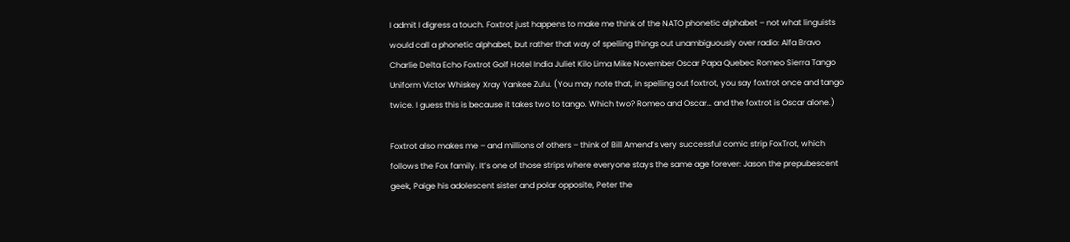I admit I digress a touch. Foxtrot just happens to make me think of the NATO phonetic alphabet – not what linguists would call a phonetic alphabet, but rather that way of spelling things out unambiguously over radio: Alfa Bravo Charlie Delta Echo Foxtrot Golf Hotel India Juliet Kilo Lima Mike November Oscar Papa Quebec Romeo Sierra Tango Uniform Victor Whiskey Xray Yankee Zulu. (You may note that, in spelling out foxtrot, you say foxtrot once and tango twice. I guess this is because it takes two to tango. Which two? Romeo and Oscar… and the foxtrot is Oscar alone.)

Foxtrot also makes me – and millions of others – think of Bill Amend’s very successful comic strip FoxTrot, which follows the Fox family. It’s one of those strips where everyone stays the same age forever: Jason the prepubescent geek, Paige his adolescent sister and polar opposite, Peter the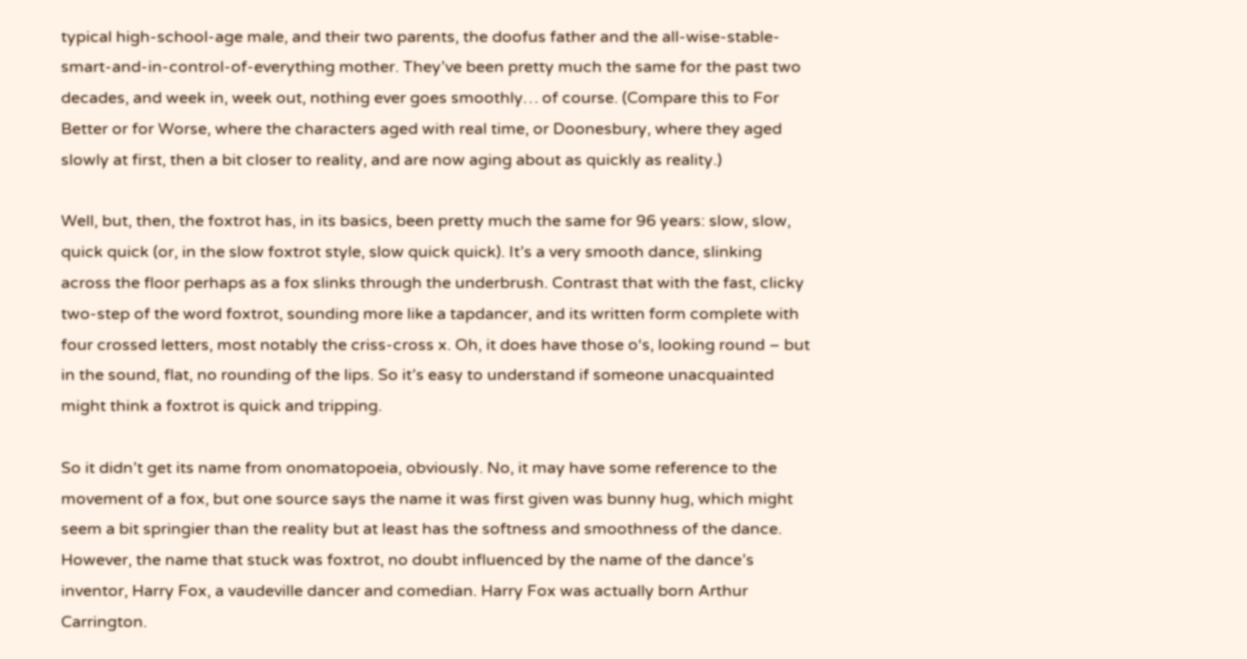typical high-school-age male, and their two parents, the doofus father and the all-wise-stable-smart-and-in-control-of-everything mother. They’ve been pretty much the same for the past two decades, and week in, week out, nothing ever goes smoothly… of course. (Compare this to For Better or for Worse, where the characters aged with real time, or Doonesbury, where they aged slowly at first, then a bit closer to reality, and are now aging about as quickly as reality.)

Well, but, then, the foxtrot has, in its basics, been pretty much the same for 96 years: slow, slow, quick quick (or, in the slow foxtrot style, slow quick quick). It’s a very smooth dance, slinking across the floor perhaps as a fox slinks through the underbrush. Contrast that with the fast, clicky two-step of the word foxtrot, sounding more like a tapdancer, and its written form complete with four crossed letters, most notably the criss-cross x. Oh, it does have those o‘s, looking round – but in the sound, flat, no rounding of the lips. So it’s easy to understand if someone unacquainted might think a foxtrot is quick and tripping.

So it didn’t get its name from onomatopoeia, obviously. No, it may have some reference to the movement of a fox, but one source says the name it was first given was bunny hug, which might seem a bit springier than the reality but at least has the softness and smoothness of the dance. However, the name that stuck was foxtrot, no doubt influenced by the name of the dance’s inventor, Harry Fox, a vaudeville dancer and comedian. Harry Fox was actually born Arthur Carrington.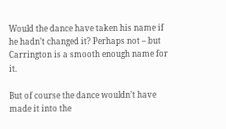Would the dance have taken his name if he hadn’t changed it? Perhaps not – but Carrington is a smooth enough name for it.

But of course the dance wouldn’t have made it into the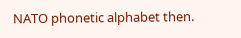NATO phonetic alphabet then.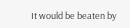It would be beaten by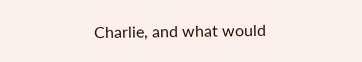Charlie, and what would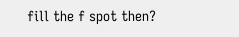fill the f spot then?